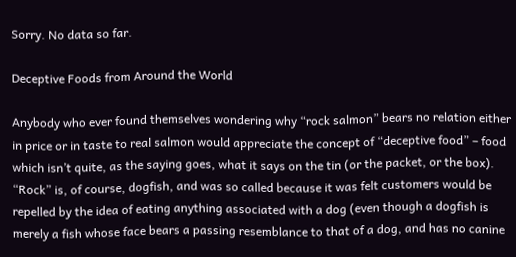Sorry. No data so far.

Deceptive Foods from Around the World

Anybody who ever found themselves wondering why “rock salmon” bears no relation either in price or in taste to real salmon would appreciate the concept of “deceptive food” – food which isn’t quite, as the saying goes, what it says on the tin (or the packet, or the box).  “Rock” is, of course, dogfish, and was so called because it was felt customers would be repelled by the idea of eating anything associated with a dog (even though a dogfish is merely a fish whose face bears a passing resemblance to that of a dog, and has no canine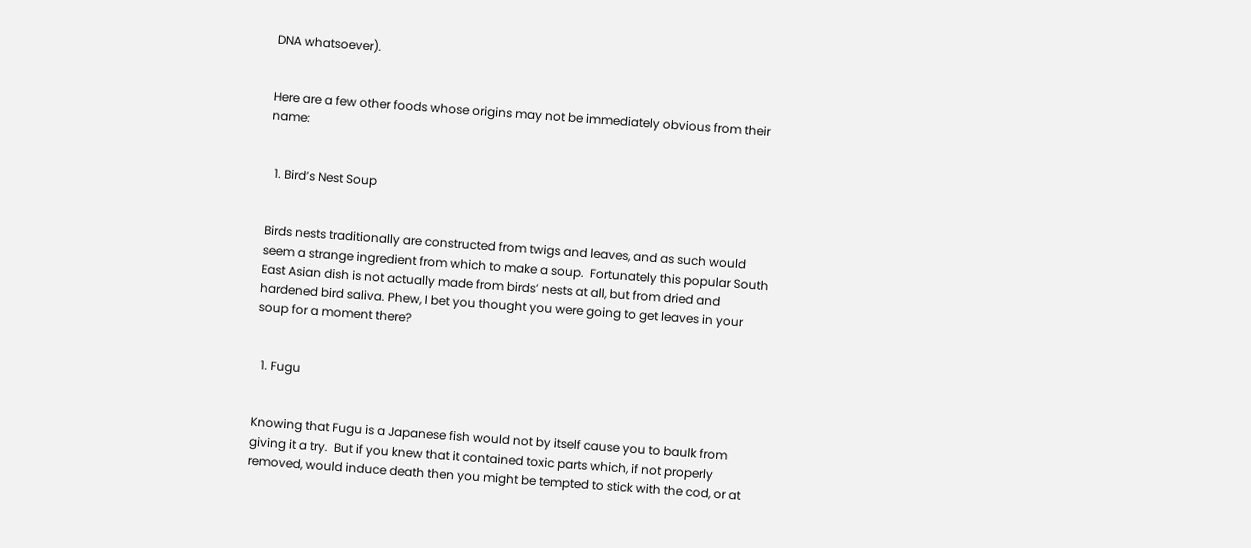DNA whatsoever).


Here are a few other foods whose origins may not be immediately obvious from their name:


  1. Bird’s Nest Soup


Birds nests traditionally are constructed from twigs and leaves, and as such would seem a strange ingredient from which to make a soup.  Fortunately this popular South East Asian dish is not actually made from birds’ nests at all, but from dried and hardened bird saliva. Phew, I bet you thought you were going to get leaves in your soup for a moment there?


  1. Fugu


Knowing that Fugu is a Japanese fish would not by itself cause you to baulk from giving it a try.  But if you knew that it contained toxic parts which, if not properly removed, would induce death then you might be tempted to stick with the cod, or at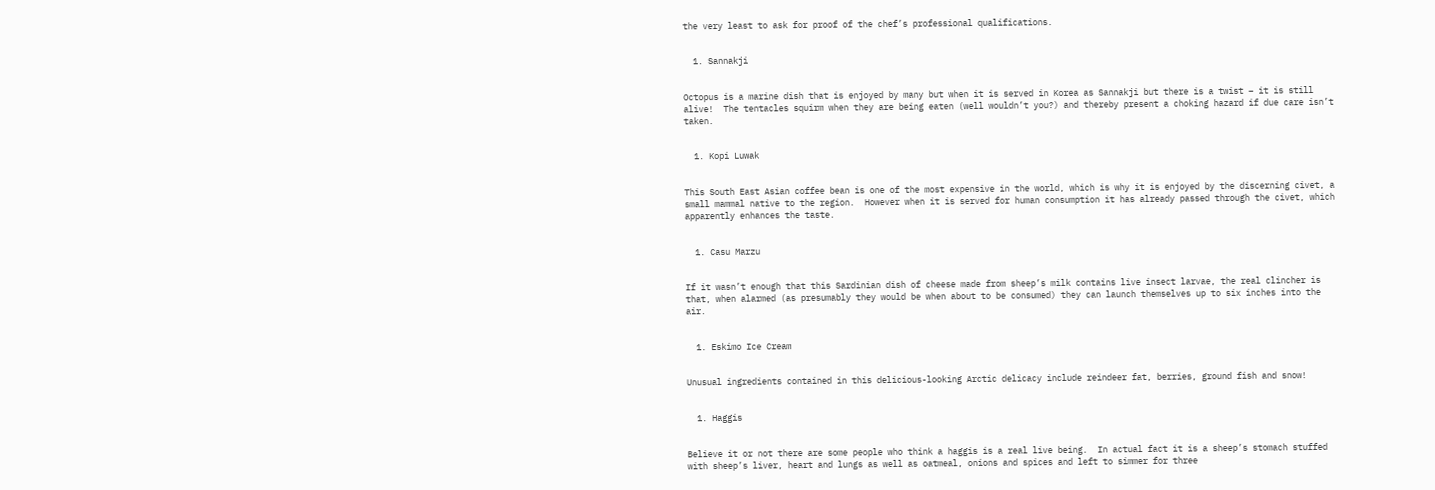the very least to ask for proof of the chef’s professional qualifications.


  1. Sannakji


Octopus is a marine dish that is enjoyed by many but when it is served in Korea as Sannakji but there is a twist – it is still alive!  The tentacles squirm when they are being eaten (well wouldn’t you?) and thereby present a choking hazard if due care isn’t taken.


  1. Kopi Luwak


This South East Asian coffee bean is one of the most expensive in the world, which is why it is enjoyed by the discerning civet, a small mammal native to the region.  However when it is served for human consumption it has already passed through the civet, which apparently enhances the taste.


  1. Casu Marzu


If it wasn’t enough that this Sardinian dish of cheese made from sheep’s milk contains live insect larvae, the real clincher is that, when alarmed (as presumably they would be when about to be consumed) they can launch themselves up to six inches into the air.


  1. Eskimo Ice Cream


Unusual ingredients contained in this delicious-looking Arctic delicacy include reindeer fat, berries, ground fish and snow!


  1. Haggis


Believe it or not there are some people who think a haggis is a real live being.  In actual fact it is a sheep’s stomach stuffed with sheep’s liver, heart and lungs as well as oatmeal, onions and spices and left to simmer for three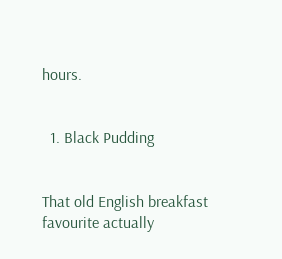hours.


  1. Black Pudding


That old English breakfast favourite actually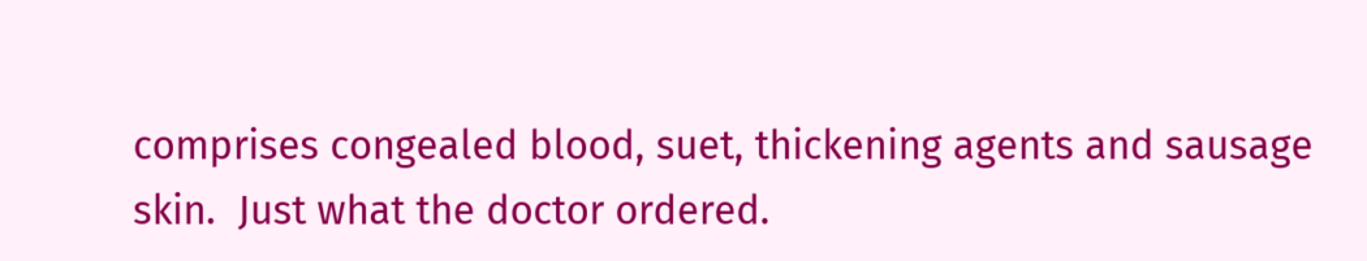comprises congealed blood, suet, thickening agents and sausage skin.  Just what the doctor ordered.